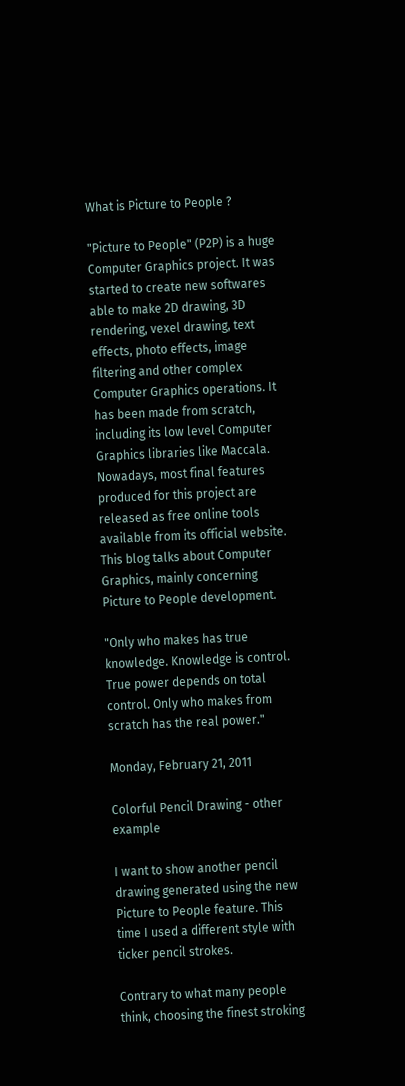What is Picture to People ?

"Picture to People" (P2P) is a huge Computer Graphics project. It was started to create new softwares able to make 2D drawing, 3D rendering, vexel drawing, text effects, photo effects, image filtering and other complex Computer Graphics operations. It has been made from scratch, including its low level Computer Graphics libraries like Maccala. Nowadays, most final features produced for this project are released as free online tools available from its official website. This blog talks about Computer Graphics, mainly concerning Picture to People development.

"Only who makes has true knowledge. Knowledge is control. True power depends on total control. Only who makes from scratch has the real power."

Monday, February 21, 2011

Colorful Pencil Drawing - other example

I want to show another pencil drawing generated using the new Picture to People feature. This time I used a different style with ticker pencil strokes.

Contrary to what many people think, choosing the finest stroking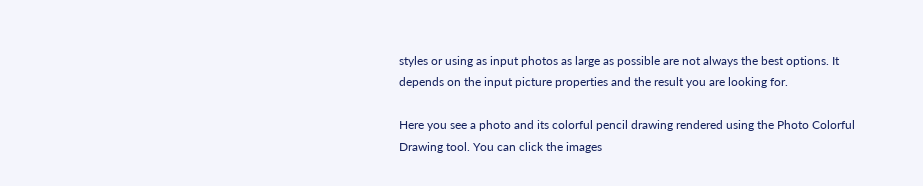styles or using as input photos as large as possible are not always the best options. It depends on the input picture properties and the result you are looking for.

Here you see a photo and its colorful pencil drawing rendered using the Photo Colorful Drawing tool. You can click the images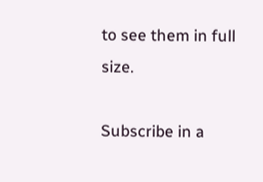to see them in full size.

Subscribe in a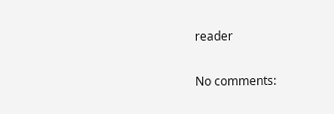reader

No comments: